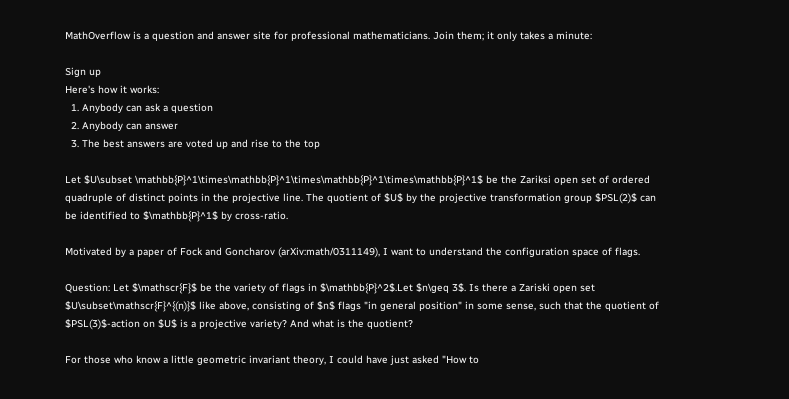MathOverflow is a question and answer site for professional mathematicians. Join them; it only takes a minute:

Sign up
Here's how it works:
  1. Anybody can ask a question
  2. Anybody can answer
  3. The best answers are voted up and rise to the top

Let $U\subset \mathbb{P}^1\times\mathbb{P}^1\times\mathbb{P}^1\times\mathbb{P}^1$ be the Zariksi open set of ordered quadruple of distinct points in the projective line. The quotient of $U$ by the projective transformation group $PSL(2)$ can be identified to $\mathbb{P}^1$ by cross-ratio.

Motivated by a paper of Fock and Goncharov (arXiv:math/0311149), I want to understand the configuration space of flags.

Question: Let $\mathscr{F}$ be the variety of flags in $\mathbb{P}^2$.Let $n\geq 3$. Is there a Zariski open set $U\subset\mathscr{F}^{(n)}$ like above, consisting of $n$ flags "in general position" in some sense, such that the quotient of $PSL(3)$-action on $U$ is a projective variety? And what is the quotient?

For those who know a little geometric invariant theory, I could have just asked "How to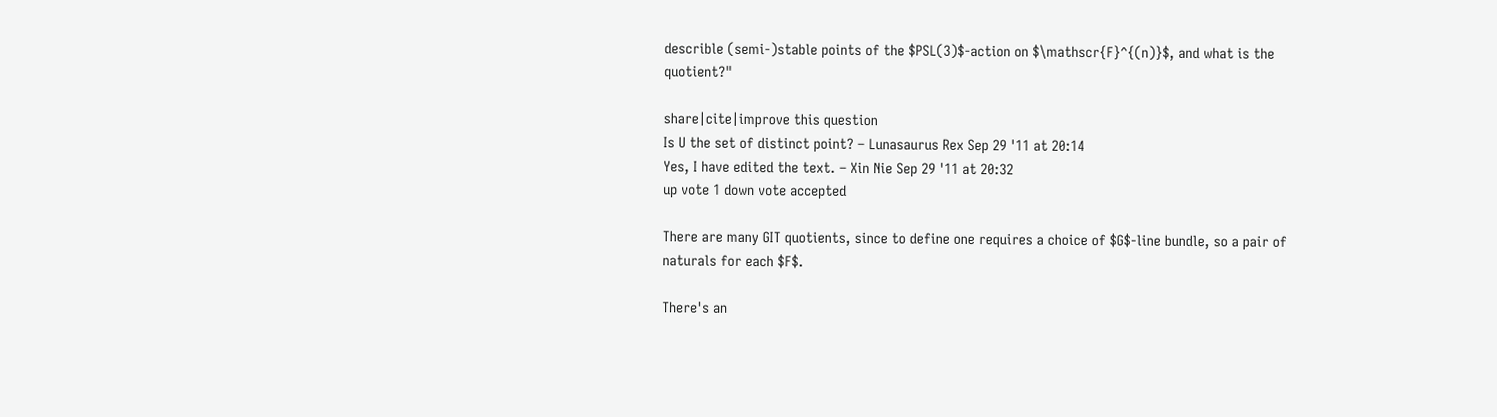describle (semi-)stable points of the $PSL(3)$-action on $\mathscr{F}^{(n)}$, and what is the quotient?"

share|cite|improve this question
Is U the set of distinct point? – Lunasaurus Rex Sep 29 '11 at 20:14
Yes, I have edited the text. – Xin Nie Sep 29 '11 at 20:32
up vote 1 down vote accepted

There are many GIT quotients, since to define one requires a choice of $G$-line bundle, so a pair of naturals for each $F$.

There's an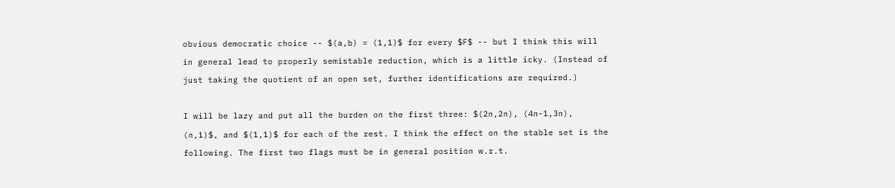obvious democratic choice -- $(a,b) = (1,1)$ for every $F$ -- but I think this will in general lead to properly semistable reduction, which is a little icky. (Instead of just taking the quotient of an open set, further identifications are required.)

I will be lazy and put all the burden on the first three: $(2n,2n), (4n-1,3n), (n,1)$, and $(1,1)$ for each of the rest. I think the effect on the stable set is the following. The first two flags must be in general position w.r.t.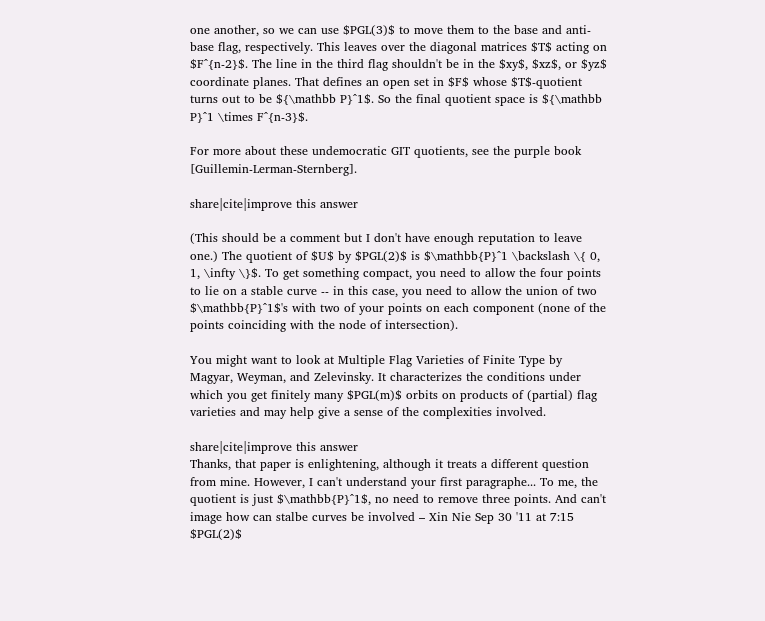one another, so we can use $PGL(3)$ to move them to the base and anti-base flag, respectively. This leaves over the diagonal matrices $T$ acting on $F^{n-2}$. The line in the third flag shouldn't be in the $xy$, $xz$, or $yz$ coordinate planes. That defines an open set in $F$ whose $T$-quotient turns out to be ${\mathbb P}^1$. So the final quotient space is ${\mathbb P}^1 \times F^{n-3}$.

For more about these undemocratic GIT quotients, see the purple book [Guillemin-Lerman-Sternberg].

share|cite|improve this answer

(This should be a comment but I don't have enough reputation to leave one.) The quotient of $U$ by $PGL(2)$ is $\mathbb{P}^1 \backslash \{ 0, 1, \infty \}$. To get something compact, you need to allow the four points to lie on a stable curve -- in this case, you need to allow the union of two $\mathbb{P}^1$'s with two of your points on each component (none of the points coinciding with the node of intersection).

You might want to look at Multiple Flag Varieties of Finite Type by Magyar, Weyman, and Zelevinsky. It characterizes the conditions under which you get finitely many $PGL(m)$ orbits on products of (partial) flag varieties and may help give a sense of the complexities involved.

share|cite|improve this answer
Thanks, that paper is enlightening, although it treats a different question from mine. However, I can't understand your first paragraphe... To me, the quotient is just $\mathbb{P}^1$, no need to remove three points. And can't image how can stalbe curves be involved – Xin Nie Sep 30 '11 at 7:15
$PGL(2)$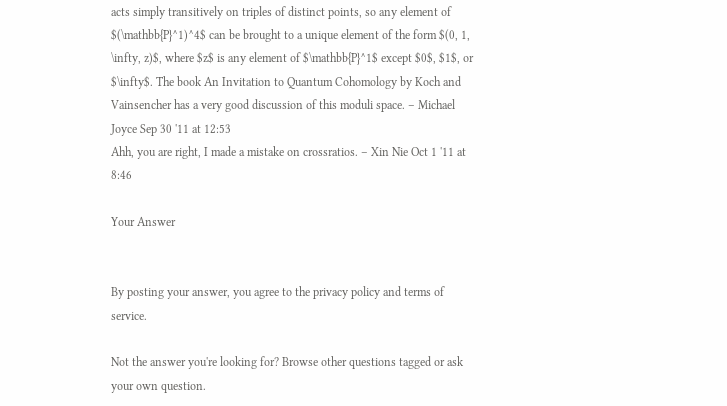acts simply transitively on triples of distinct points, so any element of $(\mathbb{P}^1)^4$ can be brought to a unique element of the form $(0, 1, \infty, z)$, where $z$ is any element of $\mathbb{P}^1$ except $0$, $1$, or $\infty$. The book An Invitation to Quantum Cohomology by Koch and Vainsencher has a very good discussion of this moduli space. – Michael Joyce Sep 30 '11 at 12:53
Ahh, you are right, I made a mistake on crossratios. – Xin Nie Oct 1 '11 at 8:46

Your Answer


By posting your answer, you agree to the privacy policy and terms of service.

Not the answer you're looking for? Browse other questions tagged or ask your own question.